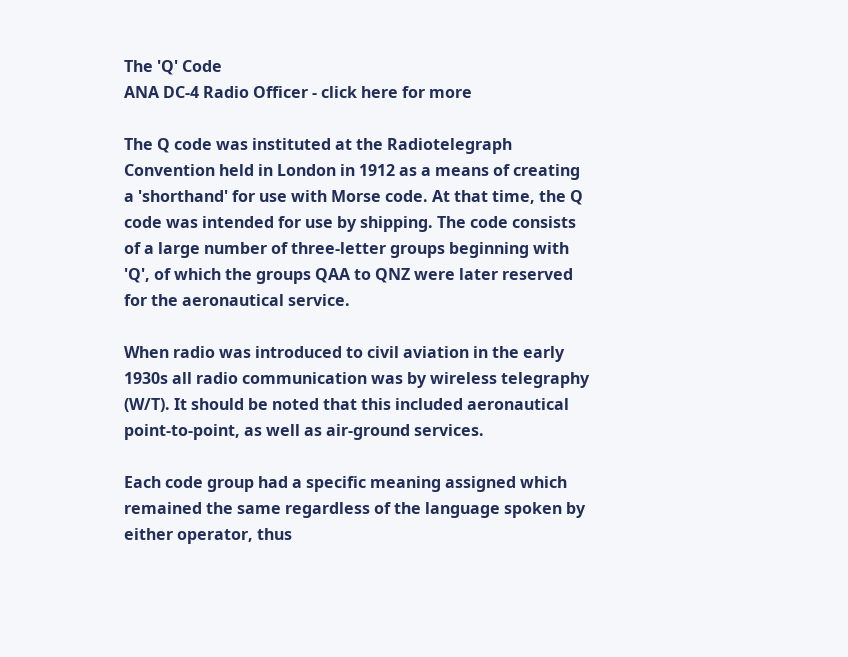The 'Q' Code
ANA DC-4 Radio Officer - click here for more

The Q code was instituted at the Radiotelegraph Convention held in London in 1912 as a means of creating a 'shorthand' for use with Morse code. At that time, the Q code was intended for use by shipping. The code consists of a large number of three-letter groups beginning with 'Q', of which the groups QAA to QNZ were later reserved for the aeronautical service.

When radio was introduced to civil aviation in the early 1930s all radio communication was by wireless telegraphy (W/T). It should be noted that this included aeronautical point-to-point, as well as air-ground services.

Each code group had a specific meaning assigned which remained the same regardless of the language spoken by either operator, thus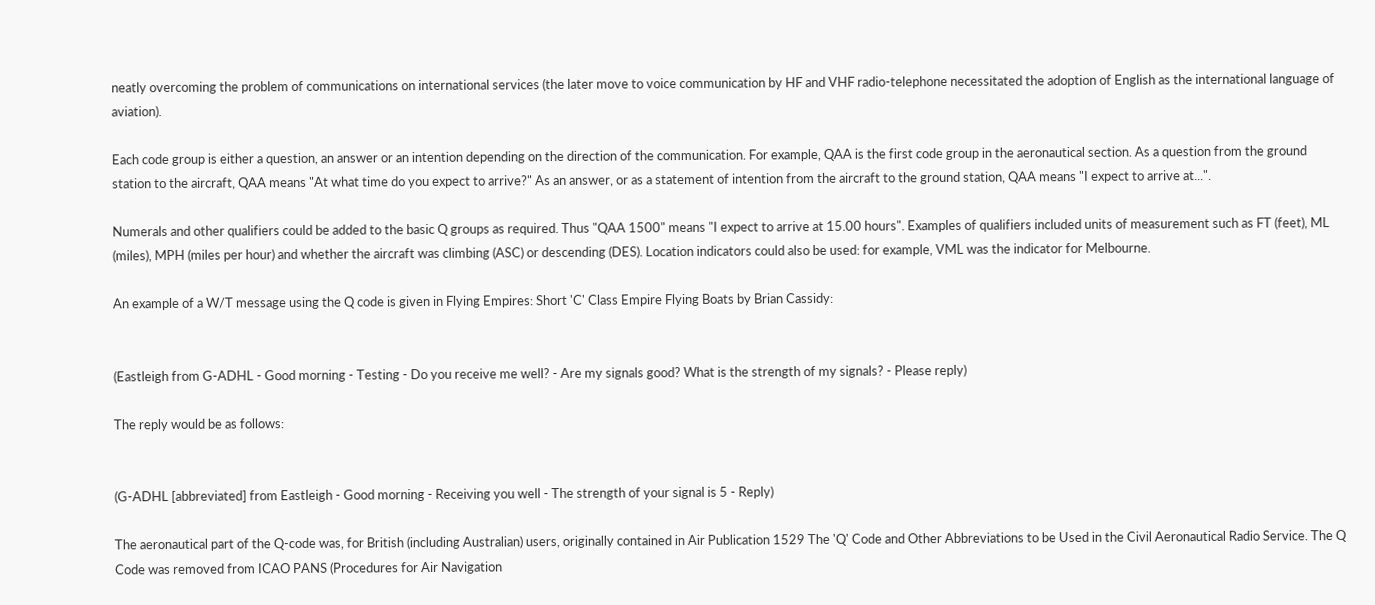neatly overcoming the problem of communications on international services (the later move to voice communication by HF and VHF radio-telephone necessitated the adoption of English as the international language of aviation).

Each code group is either a question, an answer or an intention depending on the direction of the communication. For example, QAA is the first code group in the aeronautical section. As a question from the ground station to the aircraft, QAA means "At what time do you expect to arrive?" As an answer, or as a statement of intention from the aircraft to the ground station, QAA means "I expect to arrive at...".

Numerals and other qualifiers could be added to the basic Q groups as required. Thus "QAA 1500" means "I expect to arrive at 15.00 hours". Examples of qualifiers included units of measurement such as FT (feet), ML (miles), MPH (miles per hour) and whether the aircraft was climbing (ASC) or descending (DES). Location indicators could also be used: for example, VML was the indicator for Melbourne.

An example of a W/T message using the Q code is given in Flying Empires: Short 'C' Class Empire Flying Boats by Brian Cassidy:


(Eastleigh from G-ADHL - Good morning - Testing - Do you receive me well? - Are my signals good? What is the strength of my signals? - Please reply)

The reply would be as follows:


(G-ADHL [abbreviated] from Eastleigh - Good morning - Receiving you well - The strength of your signal is 5 - Reply)

The aeronautical part of the Q-code was, for British (including Australian) users, originally contained in Air Publication 1529 The 'Q' Code and Other Abbreviations to be Used in the Civil Aeronautical Radio Service. The Q Code was removed from ICAO PANS (Procedures for Air Navigation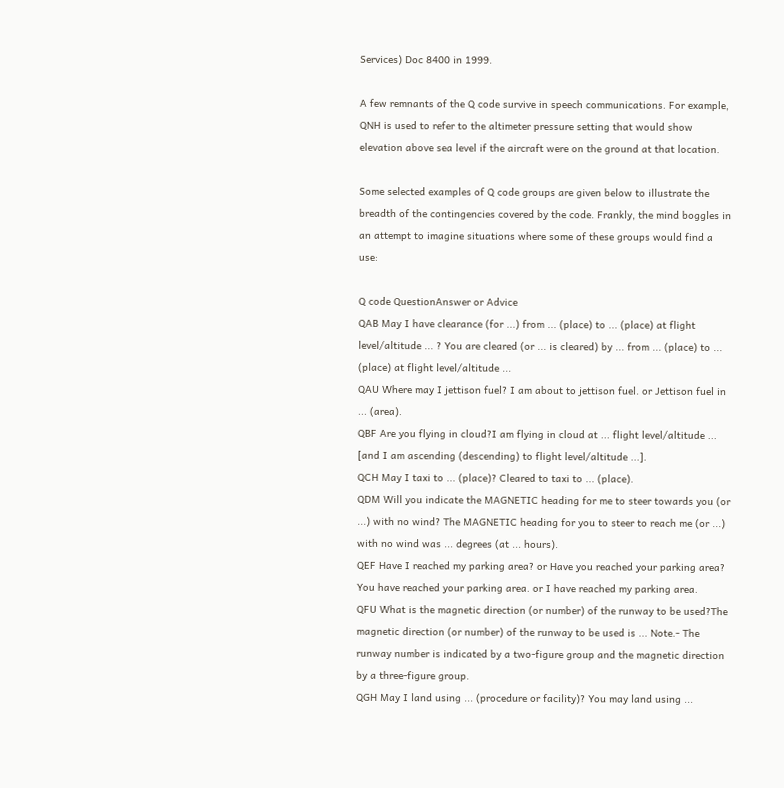Services) Doc 8400 in 1999.

A few remnants of the Q code survive in speech communications. For example, QNH is used to refer to the altimeter pressure setting that would show elevation above sea level if the aircraft were on the ground at that location.

Some selected examples of Q code groups are given below to illustrate the breadth of the contingencies covered by the code. Frankly, the mind boggles in an attempt to imagine situations where some of these groups would find a use:

Q code QuestionAnswer or Advice
QAB May I have clearance (for ...) from ... (place) to ... (place) at flight level/altitude ... ? You are cleared (or ... is cleared) by ... from ... (place) to ... (place) at flight level/altitude ...
QAU Where may I jettison fuel? I am about to jettison fuel. or Jettison fuel in ... (area).
QBF Are you flying in cloud?I am flying in cloud at ... flight level/altitude ... [and I am ascending (descending) to flight level/altitude ...].
QCH May I taxi to ... (place)? Cleared to taxi to ... (place).
QDM Will you indicate the MAGNETIC heading for me to steer towards you (or ...) with no wind? The MAGNETIC heading for you to steer to reach me (or ...) with no wind was ... degrees (at ... hours).
QEF Have I reached my parking area? or Have you reached your parking area? You have reached your parking area. or I have reached my parking area.
QFU What is the magnetic direction (or number) of the runway to be used?The magnetic direction (or number) of the runway to be used is ... Note.- The runway number is indicated by a two-figure group and the magnetic direction by a three-figure group.
QGH May I land using ... (procedure or facility)? You may land using ...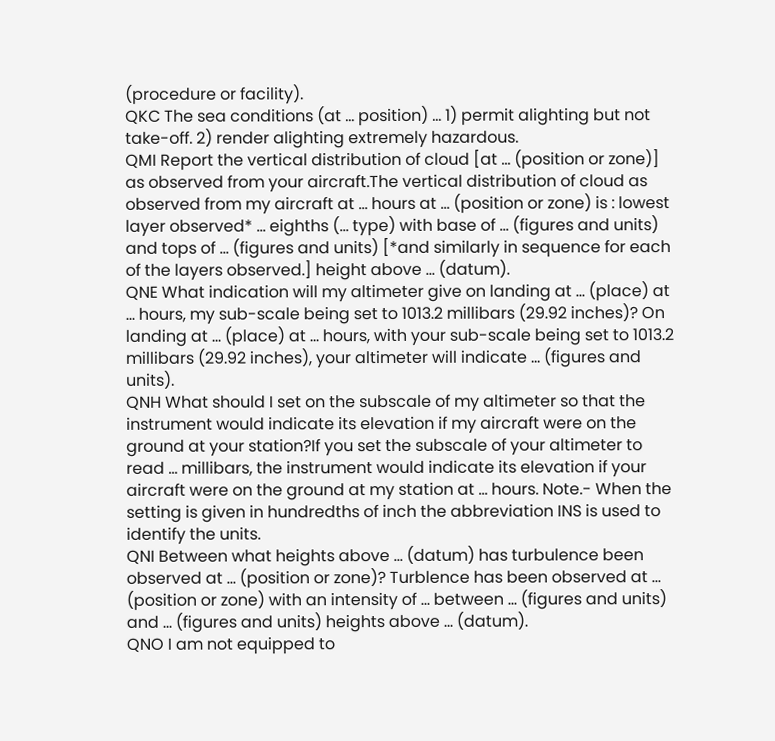(procedure or facility).
QKC The sea conditions (at ... position) ... 1) permit alighting but not take-off. 2) render alighting extremely hazardous.
QMI Report the vertical distribution of cloud [at ... (position or zone)] as observed from your aircraft.The vertical distribution of cloud as observed from my aircraft at ... hours at ... (position or zone) is : lowest layer observed* ... eighths (... type) with base of ... (figures and units) and tops of ... (figures and units) [*and similarly in sequence for each of the layers observed.] height above ... (datum).
QNE What indication will my altimeter give on landing at ... (place) at ... hours, my sub-scale being set to 1013.2 millibars (29.92 inches)? On landing at ... (place) at ... hours, with your sub-scale being set to 1013.2 millibars (29.92 inches), your altimeter will indicate ... (figures and units).
QNH What should I set on the subscale of my altimeter so that the instrument would indicate its elevation if my aircraft were on the ground at your station?If you set the subscale of your altimeter to read ... millibars, the instrument would indicate its elevation if your aircraft were on the ground at my station at ... hours. Note.- When the setting is given in hundredths of inch the abbreviation INS is used to identify the units.
QNI Between what heights above ... (datum) has turbulence been observed at ... (position or zone)? Turblence has been observed at ... (position or zone) with an intensity of ... between ... (figures and units) and ... (figures and units) heights above ... (datum).
QNO I am not equipped to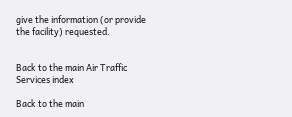give the information (or provide the facility) requested.


Back to the main Air Traffic Services index

Back to the main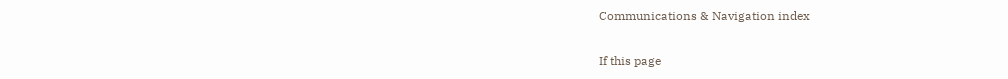Communications & Navigation index

If this page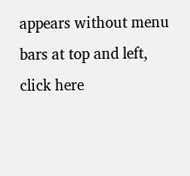appears without menu bars at top and left, click here